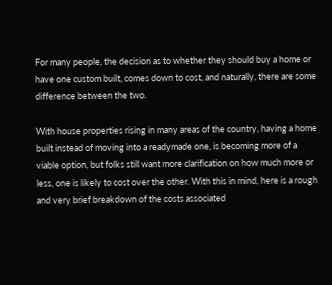For many people, the decision as to whether they should buy a home or have one custom built, comes down to cost, and naturally, there are some difference between the two.

With house properties rising in many areas of the country, having a home built instead of moving into a readymade one, is becoming more of a viable option, but folks still want more clarification on how much more or less, one is likely to cost over the other. With this in mind, here is a rough and very brief breakdown of the costs associated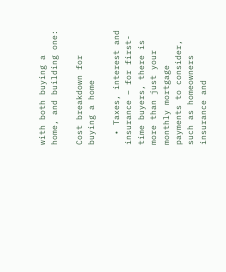with both buying a home, and building one:

Cost breakdown for buying a home

  • Taxes, interest and insurance – for first-time buyers, there is more than just your monthly mortgage payments to consider, such as homeowners insurance and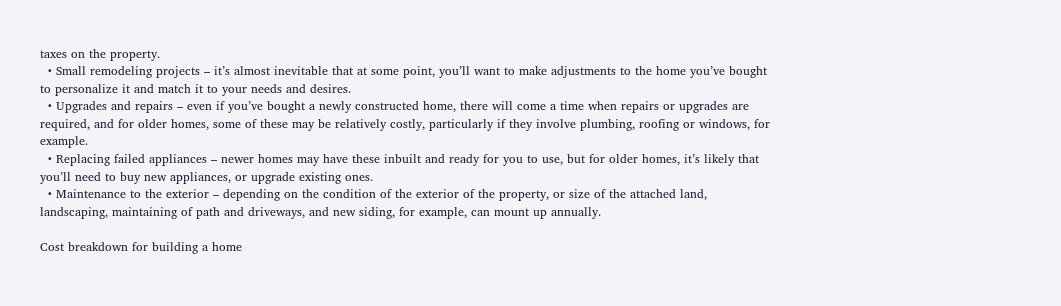taxes on the property.
  • Small remodeling projects – it’s almost inevitable that at some point, you’ll want to make adjustments to the home you’ve bought to personalize it and match it to your needs and desires.
  • Upgrades and repairs – even if you’ve bought a newly constructed home, there will come a time when repairs or upgrades are required, and for older homes, some of these may be relatively costly, particularly if they involve plumbing, roofing or windows, for example.
  • Replacing failed appliances – newer homes may have these inbuilt and ready for you to use, but for older homes, it’s likely that you’ll need to buy new appliances, or upgrade existing ones.
  • Maintenance to the exterior – depending on the condition of the exterior of the property, or size of the attached land, landscaping, maintaining of path and driveways, and new siding, for example, can mount up annually.

Cost breakdown for building a home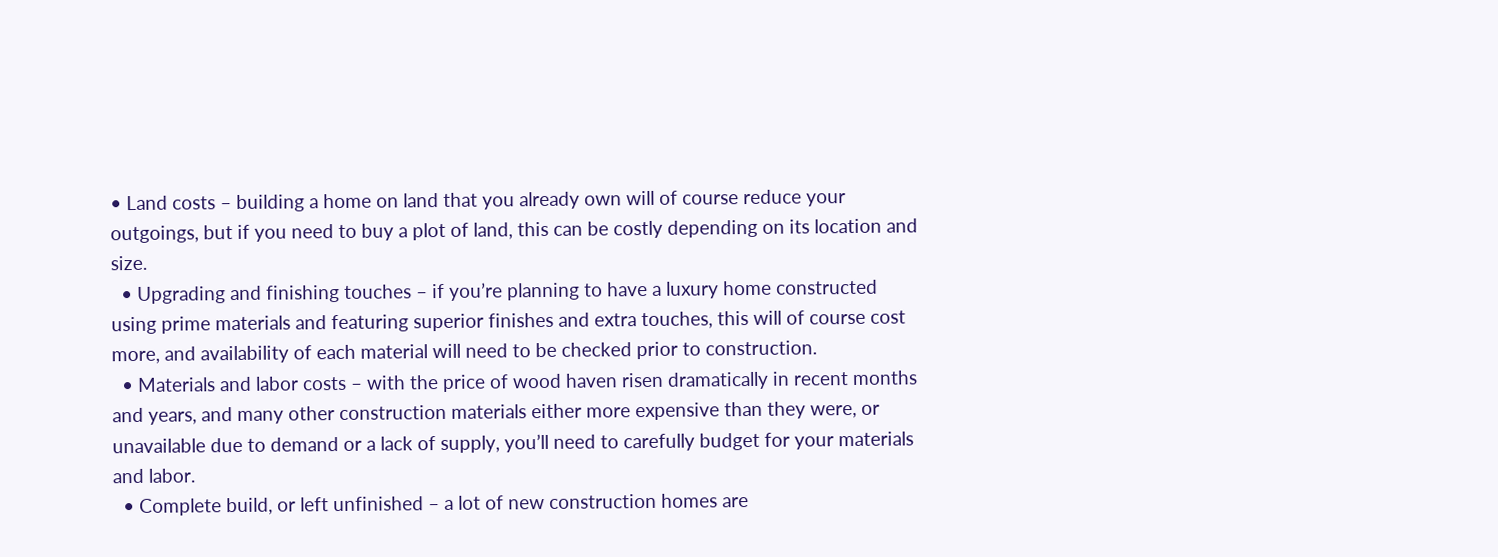• Land costs – building a home on land that you already own will of course reduce your outgoings, but if you need to buy a plot of land, this can be costly depending on its location and size.
  • Upgrading and finishing touches – if you’re planning to have a luxury home constructed using prime materials and featuring superior finishes and extra touches, this will of course cost more, and availability of each material will need to be checked prior to construction.
  • Materials and labor costs – with the price of wood haven risen dramatically in recent months and years, and many other construction materials either more expensive than they were, or unavailable due to demand or a lack of supply, you’ll need to carefully budget for your materials and labor.
  • Complete build, or left unfinished – a lot of new construction homes are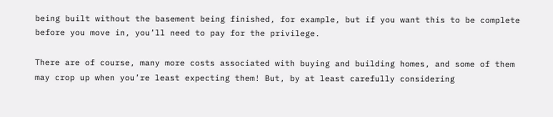being built without the basement being finished, for example, but if you want this to be complete before you move in, you’ll need to pay for the privilege.

There are of course, many more costs associated with buying and building homes, and some of them may crop up when you’re least expecting them! But, by at least carefully considering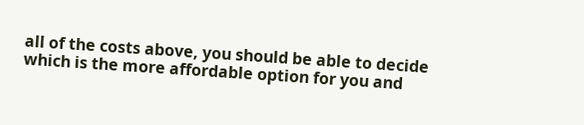all of the costs above, you should be able to decide which is the more affordable option for you and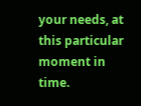your needs, at this particular moment in time.